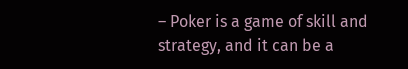– Poker is a game of skill and strategy, and it can be a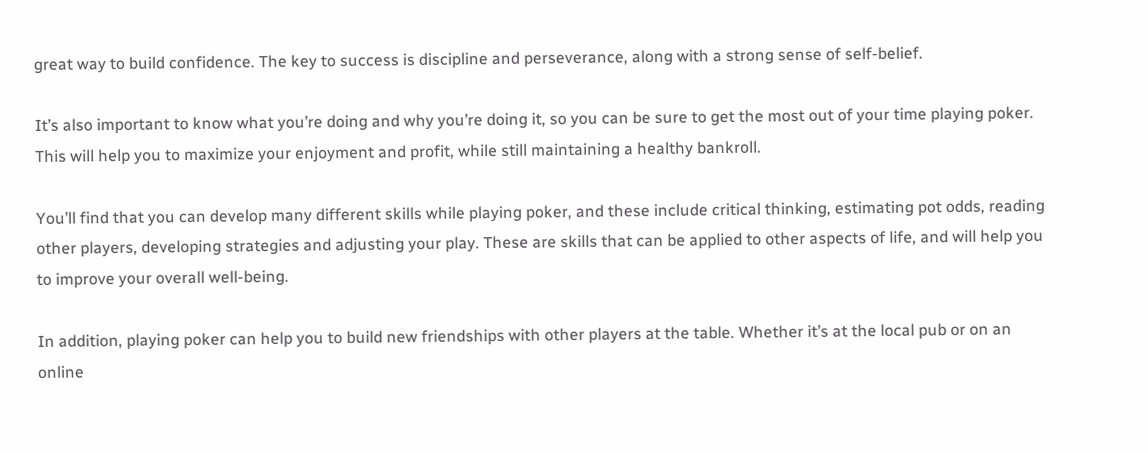great way to build confidence. The key to success is discipline and perseverance, along with a strong sense of self-belief.

It’s also important to know what you’re doing and why you’re doing it, so you can be sure to get the most out of your time playing poker. This will help you to maximize your enjoyment and profit, while still maintaining a healthy bankroll.

You’ll find that you can develop many different skills while playing poker, and these include critical thinking, estimating pot odds, reading other players, developing strategies and adjusting your play. These are skills that can be applied to other aspects of life, and will help you to improve your overall well-being.

In addition, playing poker can help you to build new friendships with other players at the table. Whether it’s at the local pub or on an online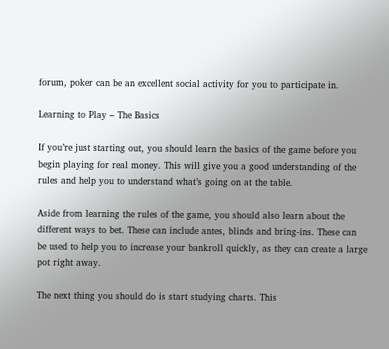forum, poker can be an excellent social activity for you to participate in.

Learning to Play – The Basics

If you’re just starting out, you should learn the basics of the game before you begin playing for real money. This will give you a good understanding of the rules and help you to understand what’s going on at the table.

Aside from learning the rules of the game, you should also learn about the different ways to bet. These can include antes, blinds and bring-ins. These can be used to help you to increase your bankroll quickly, as they can create a large pot right away.

The next thing you should do is start studying charts. This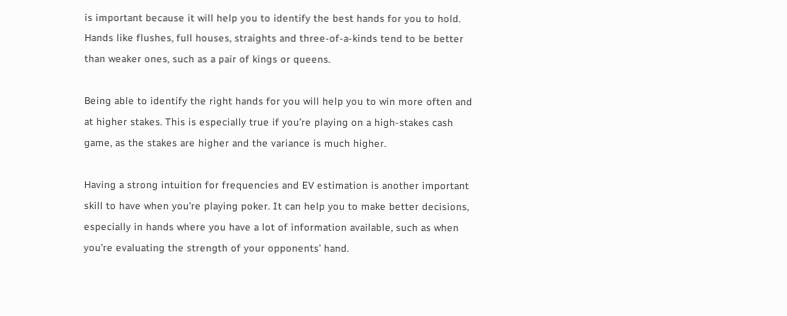is important because it will help you to identify the best hands for you to hold. Hands like flushes, full houses, straights and three-of-a-kinds tend to be better than weaker ones, such as a pair of kings or queens.

Being able to identify the right hands for you will help you to win more often and at higher stakes. This is especially true if you’re playing on a high-stakes cash game, as the stakes are higher and the variance is much higher.

Having a strong intuition for frequencies and EV estimation is another important skill to have when you’re playing poker. It can help you to make better decisions, especially in hands where you have a lot of information available, such as when you’re evaluating the strength of your opponents’ hand.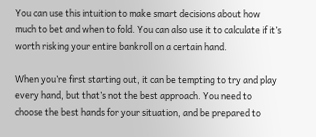You can use this intuition to make smart decisions about how much to bet and when to fold. You can also use it to calculate if it’s worth risking your entire bankroll on a certain hand.

When you’re first starting out, it can be tempting to try and play every hand, but that’s not the best approach. You need to choose the best hands for your situation, and be prepared to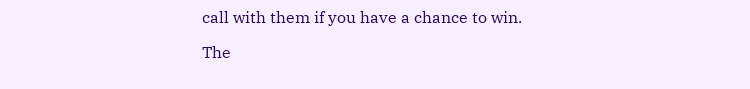call with them if you have a chance to win.

The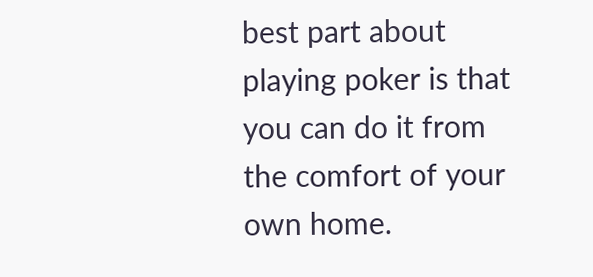best part about playing poker is that you can do it from the comfort of your own home.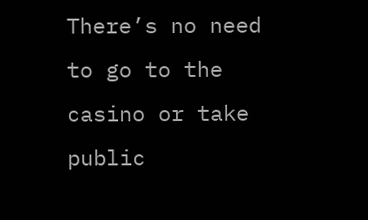There’s no need to go to the casino or take public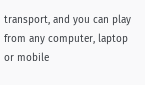transport, and you can play from any computer, laptop or mobile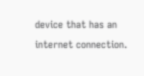device that has an internet connection.